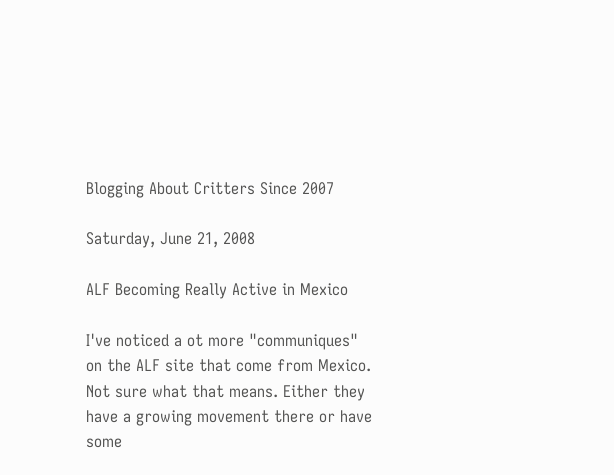Blogging About Critters Since 2007

Saturday, June 21, 2008

ALF Becoming Really Active in Mexico

I've noticed a ot more "communiques" on the ALF site that come from Mexico. Not sure what that means. Either they have a growing movement there or have some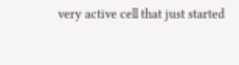very active cell that just started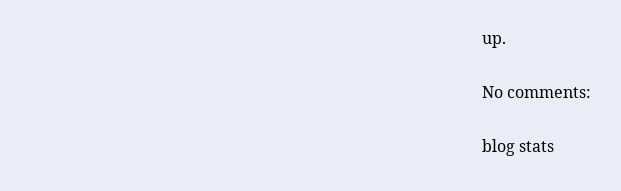up.

No comments:

blog stats